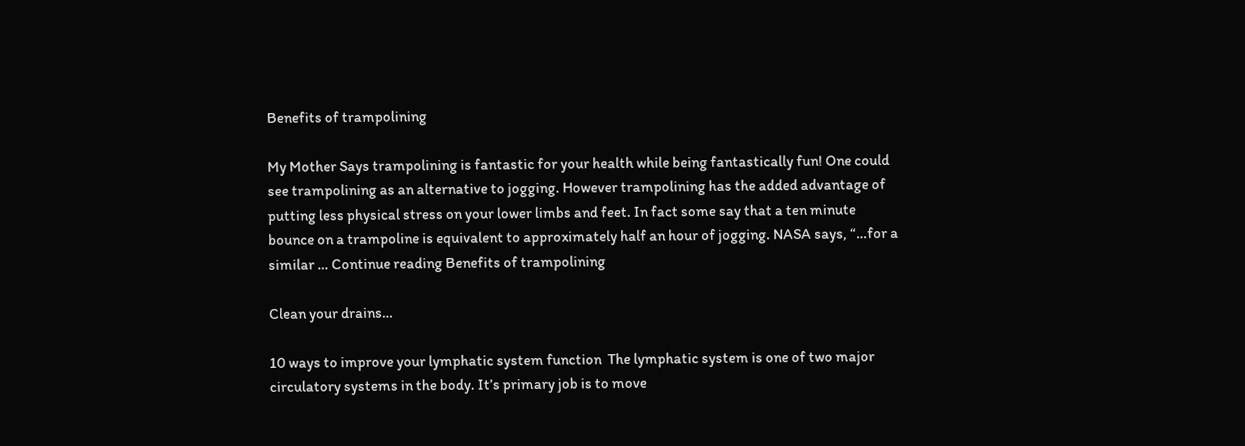Benefits of trampolining

My Mother Says trampolining is fantastic for your health while being fantastically fun! One could see trampolining as an alternative to jogging. However trampolining has the added advantage of putting less physical stress on your lower limbs and feet. In fact some say that a ten minute bounce on a trampoline is equivalent to approximately half an hour of jogging. NASA says, “…for a similar … Continue reading Benefits of trampolining

Clean your drains…

10 ways to improve your lymphatic system function  The lymphatic system is one of two major circulatory systems in the body. It’s primary job is to move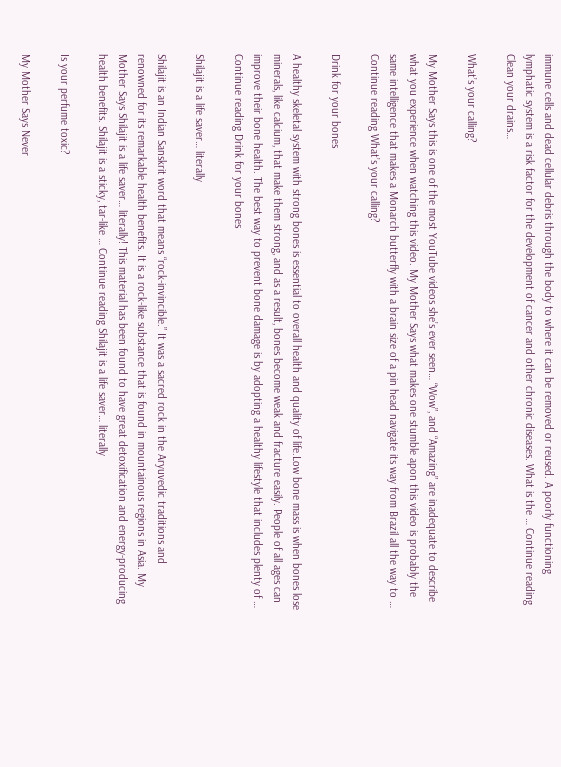immune cells and dead cellular debris through the body to where it can be removed or reused. A poorly functioning lymphatic system is a risk factor for the development of cancer and other chronic diseases. What is the … Continue reading Clean your drains…

What’s your calling?

My Mother Says this is one of the most YouTube videos she’s ever seen… “Wow”, and “Amazing” are inadequate to describe what you experience when watching this video. My Mother Says what makes one stumble apon this video is probably the same intelligence that makes a Monarch butterfly with a brain size of a pin head navigate its way from Brazil all the way to … Continue reading What’s your calling?

Drink for your bones

A healthy skeletal system with strong bones is essential to overall health and quality of life.Low bone mass is when bones lose minerals, like calcium, that make them strong, and as a result, bones become weak and fracture easily. People of all ages can improve their bone health. The best way to prevent bone damage is by adopting a healthy lifestyle that includes plenty of … Continue reading Drink for your bones

Shilajit is a life saver… literally

Shilajit is an Indian Sanskrit word that means “rock-invincible.” It was a sacred rock in the Aryuvedic traditions and renowned for its remarkable health benefits. It is a rock-like substance that is found in mountainous regions in Asia. My Mother Says Shilajit is a life saver… literally! This material has been found to have great detoxification and energy-producing health benefits. Shilajit is a sticky, tar-like … Continue reading Shilajit is a life saver… literally

Is your perfume toxic?

My Mother Says Never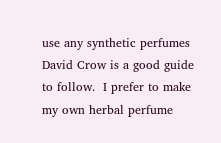use any synthetic perfumes David Crow is a good guide to follow.  I prefer to make my own herbal perfume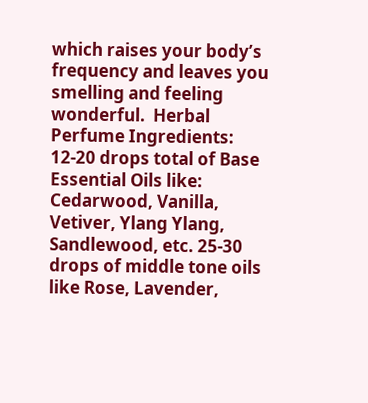which raises your body’s frequency and leaves you smelling and feeling wonderful.  Herbal Perfume Ingredients: 12-20 drops total of Base Essential Oils like: Cedarwood, Vanilla, Vetiver, Ylang Ylang, Sandlewood, etc. 25-30 drops of middle tone oils like Rose, Lavender,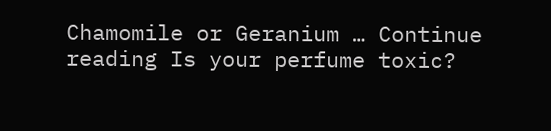Chamomile or Geranium … Continue reading Is your perfume toxic?